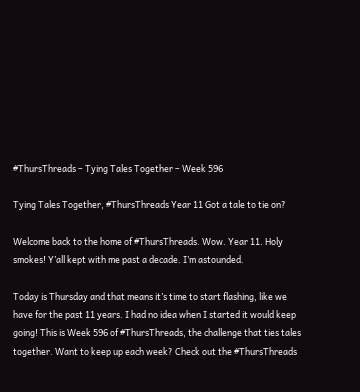#ThursThreads – Tying Tales Together – Week 596

Tying Tales Together, #ThursThreads Year 11 Got a tale to tie on?

Welcome back to the home of #ThursThreads. Wow. Year 11. Holy smokes! Y’all kept with me past a decade. I’m astounded.

Today is Thursday and that means it’s time to start flashing, like we have for the past 11 years. I had no idea when I started it would keep going! This is Week 596 of #ThursThreads, the challenge that ties tales together. Want to keep up each week? Check out the #ThursThreads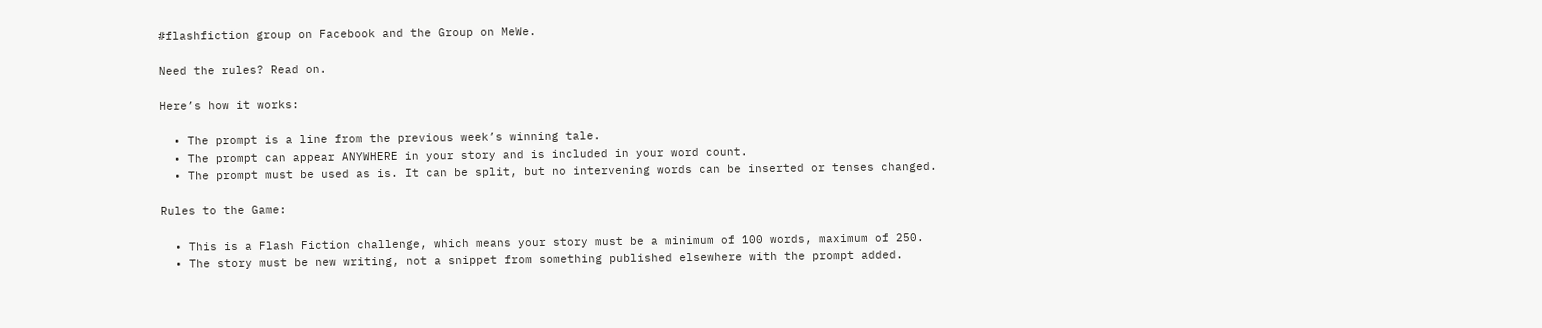#flashfiction group on Facebook and the Group on MeWe.

Need the rules? Read on.

Here’s how it works:

  • The prompt is a line from the previous week’s winning tale.
  • The prompt can appear ANYWHERE in your story and is included in your word count.
  • The prompt must be used as is. It can be split, but no intervening words can be inserted or tenses changed.

Rules to the Game:

  • This is a Flash Fiction challenge, which means your story must be a minimum of 100 words, maximum of 250.
  • The story must be new writing, not a snippet from something published elsewhere with the prompt added.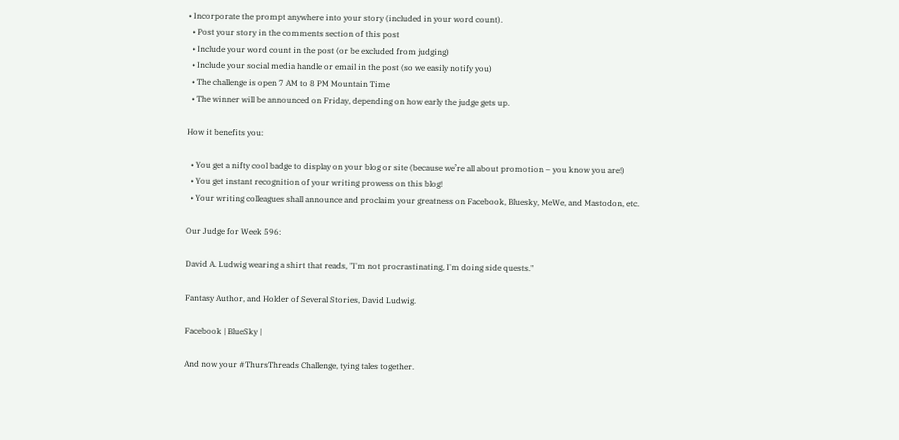• Incorporate the prompt anywhere into your story (included in your word count).
  • Post your story in the comments section of this post
  • Include your word count in the post (or be excluded from judging)
  • Include your social media handle or email in the post (so we easily notify you)
  • The challenge is open 7 AM to 8 PM Mountain Time
  • The winner will be announced on Friday, depending on how early the judge gets up.

How it benefits you:

  • You get a nifty cool badge to display on your blog or site (because we’re all about promotion – you know you are!)
  • You get instant recognition of your writing prowess on this blog!
  • Your writing colleagues shall announce and proclaim your greatness on Facebook, Bluesky, MeWe, and Mastodon, etc.

Our Judge for Week 596:

David A. Ludwig wearing a shirt that reads, "I'm not procrastinating, I'm doing side quests."

Fantasy Author, and Holder of Several Stories, David Ludwig.

Facebook | BlueSky |

And now your #ThursThreads Challenge, tying tales together.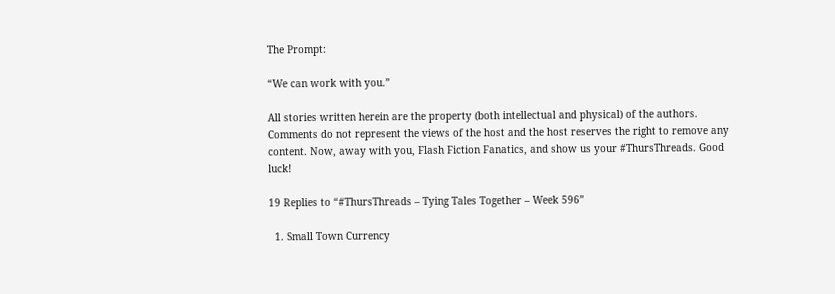The Prompt:

“We can work with you.”

All stories written herein are the property (both intellectual and physical) of the authors. Comments do not represent the views of the host and the host reserves the right to remove any content. Now, away with you, Flash Fiction Fanatics, and show us your #ThursThreads. Good luck!

19 Replies to “#ThursThreads – Tying Tales Together – Week 596”

  1. Small Town Currency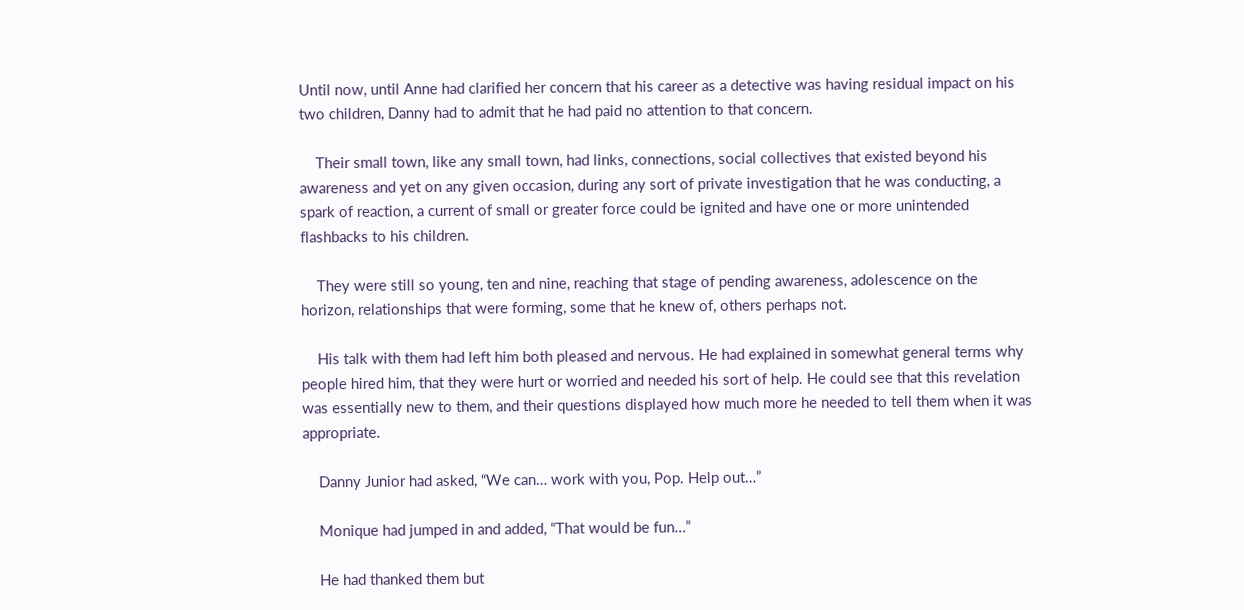Until now, until Anne had clarified her concern that his career as a detective was having residual impact on his two children, Danny had to admit that he had paid no attention to that concern.

    Their small town, like any small town, had links, connections, social collectives that existed beyond his awareness and yet on any given occasion, during any sort of private investigation that he was conducting, a spark of reaction, a current of small or greater force could be ignited and have one or more unintended flashbacks to his children.

    They were still so young, ten and nine, reaching that stage of pending awareness, adolescence on the horizon, relationships that were forming, some that he knew of, others perhaps not.

    His talk with them had left him both pleased and nervous. He had explained in somewhat general terms why people hired him, that they were hurt or worried and needed his sort of help. He could see that this revelation was essentially new to them, and their questions displayed how much more he needed to tell them when it was appropriate.

    Danny Junior had asked, “We can… work with you, Pop. Help out…”

    Monique had jumped in and added, “That would be fun…”

    He had thanked them but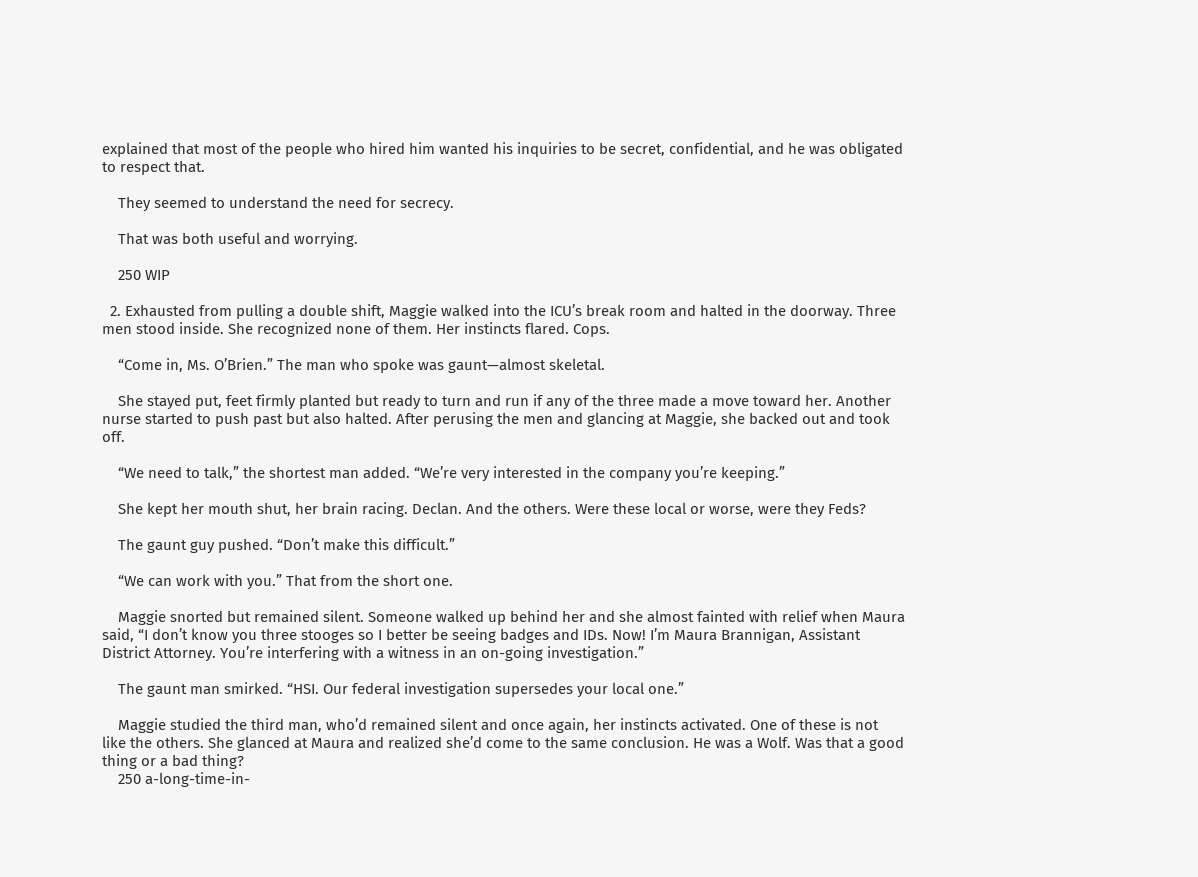explained that most of the people who hired him wanted his inquiries to be secret, confidential, and he was obligated to respect that.

    They seemed to understand the need for secrecy.

    That was both useful and worrying.

    250 WIP

  2. Exhausted from pulling a double shift, Maggie walked into the ICU’s break room and halted in the doorway. Three men stood inside. She recognized none of them. Her instincts flared. Cops.

    “Come in, Ms. O’Brien.” The man who spoke was gaunt—almost skeletal.

    She stayed put, feet firmly planted but ready to turn and run if any of the three made a move toward her. Another nurse started to push past but also halted. After perusing the men and glancing at Maggie, she backed out and took off.

    “We need to talk,” the shortest man added. “We’re very interested in the company you’re keeping.”

    She kept her mouth shut, her brain racing. Declan. And the others. Were these local or worse, were they Feds?

    The gaunt guy pushed. “Don’t make this difficult.”

    “We can work with you.” That from the short one.

    Maggie snorted but remained silent. Someone walked up behind her and she almost fainted with relief when Maura said, “I don’t know you three stooges so I better be seeing badges and IDs. Now! I’m Maura Brannigan, Assistant District Attorney. You’re interfering with a witness in an on-going investigation.”

    The gaunt man smirked. “HSI. Our federal investigation supersedes your local one.”

    Maggie studied the third man, who’d remained silent and once again, her instincts activated. One of these is not like the others. She glanced at Maura and realized she’d come to the same conclusion. He was a Wolf. Was that a good thing or a bad thing?
    250 a-long-time-in-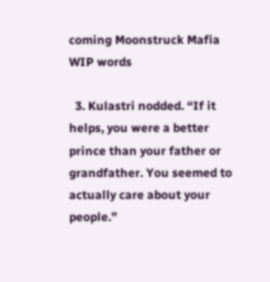coming Moonstruck Mafia WIP words

  3. Kulastri nodded. “If it helps, you were a better prince than your father or grandfather. You seemed to actually care about your people.”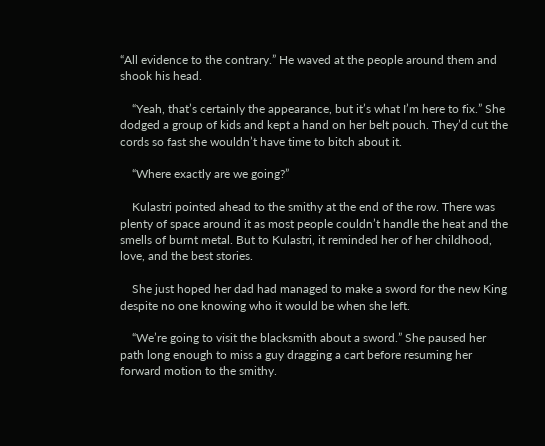“All evidence to the contrary.” He waved at the people around them and shook his head.

    “Yeah, that’s certainly the appearance, but it’s what I’m here to fix.” She dodged a group of kids and kept a hand on her belt pouch. They’d cut the cords so fast she wouldn’t have time to bitch about it.

    “Where exactly are we going?”

    Kulastri pointed ahead to the smithy at the end of the row. There was plenty of space around it as most people couldn’t handle the heat and the smells of burnt metal. But to Kulastri, it reminded her of her childhood, love, and the best stories.

    She just hoped her dad had managed to make a sword for the new King despite no one knowing who it would be when she left.

    “We’re going to visit the blacksmith about a sword.” She paused her path long enough to miss a guy dragging a cart before resuming her forward motion to the smithy.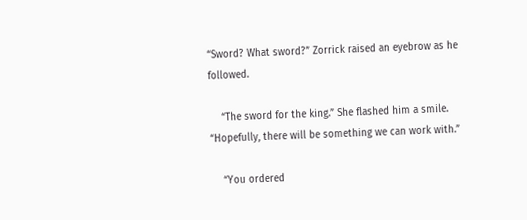“Sword? What sword?” Zorrick raised an eyebrow as he followed.

    “The sword for the king.” She flashed him a smile. “Hopefully, there will be something we can work with.”

    “You ordered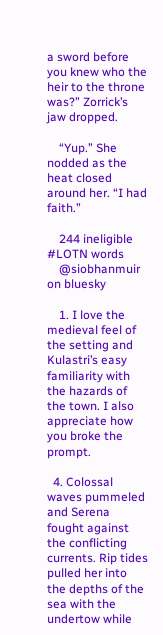a sword before you knew who the heir to the throne was?” Zorrick’s jaw dropped.

    “Yup.” She nodded as the heat closed around her. “I had faith.”

    244 ineligible #LOTN words
    @siobhanmuir on bluesky

    1. I love the medieval feel of the setting and Kulastri’s easy familiarity with the hazards of the town. I also appreciate how you broke the prompt.

  4. Colossal waves pummeled and Serena fought against the conflicting currents. Rip tides pulled her into the depths of the sea with the undertow while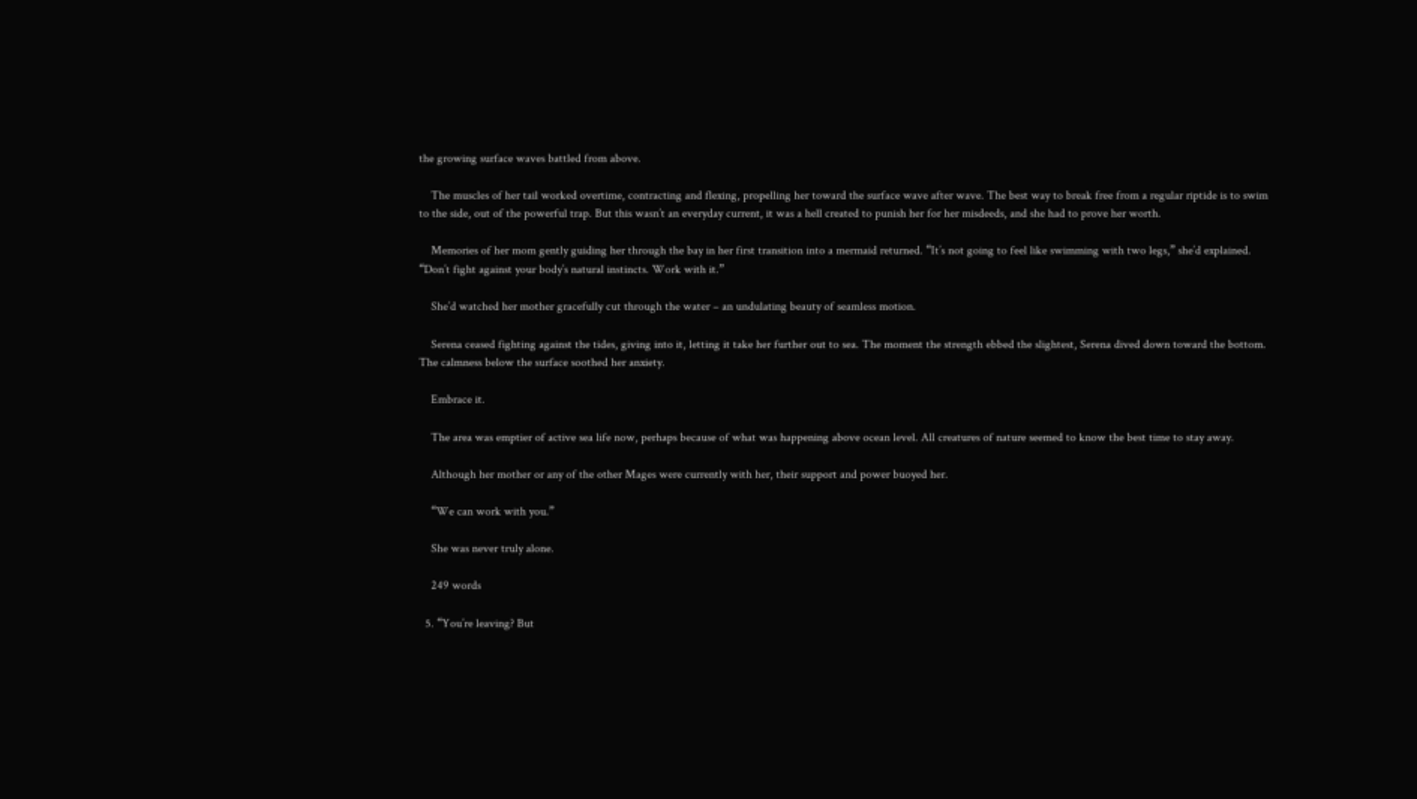the growing surface waves battled from above.

    The muscles of her tail worked overtime, contracting and flexing, propelling her toward the surface wave after wave. The best way to break free from a regular riptide is to swim to the side, out of the powerful trap. But this wasn’t an everyday current, it was a hell created to punish her for her misdeeds, and she had to prove her worth.

    Memories of her mom gently guiding her through the bay in her first transition into a mermaid returned. “It’s not going to feel like swimming with two legs,” she’d explained. “Don’t fight against your body’s natural instincts. Work with it.”

    She’d watched her mother gracefully cut through the water – an undulating beauty of seamless motion.

    Serena ceased fighting against the tides, giving into it, letting it take her further out to sea. The moment the strength ebbed the slightest, Serena dived down toward the bottom. The calmness below the surface soothed her anxiety.

    Embrace it.

    The area was emptier of active sea life now, perhaps because of what was happening above ocean level. All creatures of nature seemed to know the best time to stay away.

    Although her mother or any of the other Mages were currently with her, their support and power buoyed her.

    “We can work with you.”

    She was never truly alone.

    249 words

  5. “You’re leaving? But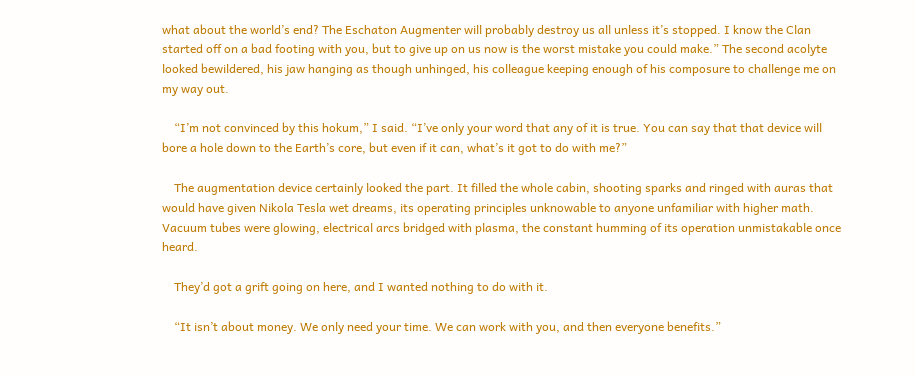what about the world’s end? The Eschaton Augmenter will probably destroy us all unless it’s stopped. I know the Clan started off on a bad footing with you, but to give up on us now is the worst mistake you could make.” The second acolyte looked bewildered, his jaw hanging as though unhinged, his colleague keeping enough of his composure to challenge me on my way out.

    “I’m not convinced by this hokum,” I said. “I’ve only your word that any of it is true. You can say that that device will bore a hole down to the Earth’s core, but even if it can, what’s it got to do with me?”

    The augmentation device certainly looked the part. It filled the whole cabin, shooting sparks and ringed with auras that would have given Nikola Tesla wet dreams, its operating principles unknowable to anyone unfamiliar with higher math. Vacuum tubes were glowing, electrical arcs bridged with plasma, the constant humming of its operation unmistakable once heard.

    They’d got a grift going on here, and I wanted nothing to do with it.

    “It isn’t about money. We only need your time. We can work with you, and then everyone benefits.”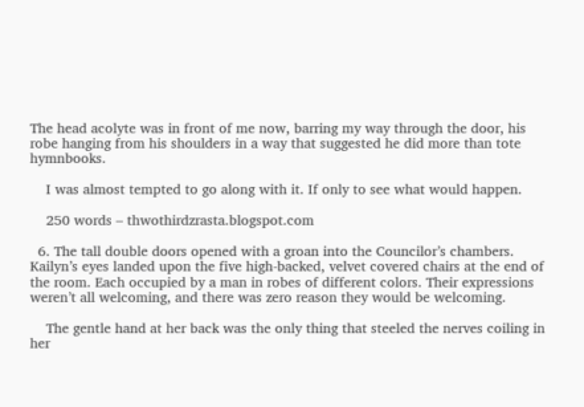The head acolyte was in front of me now, barring my way through the door, his robe hanging from his shoulders in a way that suggested he did more than tote hymnbooks.

    I was almost tempted to go along with it. If only to see what would happen.

    250 words – thwothirdzrasta.blogspot.com

  6. The tall double doors opened with a groan into the Councilor’s chambers. Kailyn’s eyes landed upon the five high-backed, velvet covered chairs at the end of the room. Each occupied by a man in robes of different colors. Their expressions weren’t all welcoming, and there was zero reason they would be welcoming.

    The gentle hand at her back was the only thing that steeled the nerves coiling in her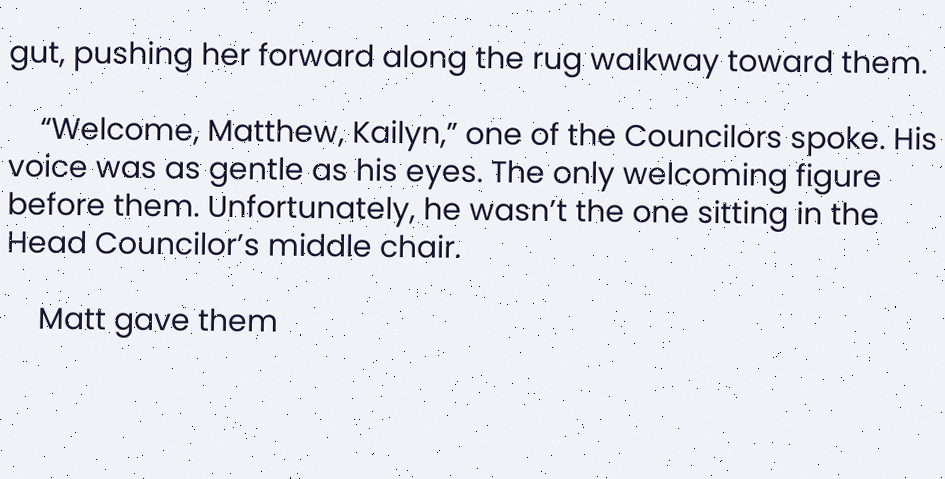gut, pushing her forward along the rug walkway toward them.

    “Welcome, Matthew, Kailyn,” one of the Councilors spoke. His voice was as gentle as his eyes. The only welcoming figure before them. Unfortunately, he wasn’t the one sitting in the Head Councilor’s middle chair.

    Matt gave them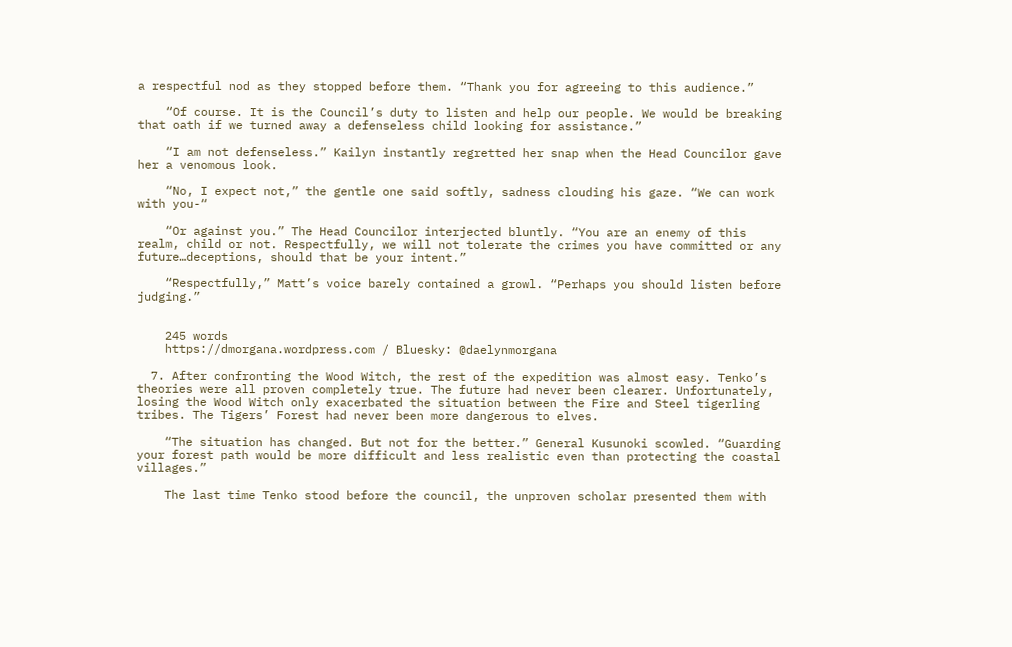a respectful nod as they stopped before them. “Thank you for agreeing to this audience.”

    “Of course. It is the Council’s duty to listen and help our people. We would be breaking that oath if we turned away a defenseless child looking for assistance.”

    “I am not defenseless.” Kailyn instantly regretted her snap when the Head Councilor gave her a venomous look.

    “No, I expect not,” the gentle one said softly, sadness clouding his gaze. “We can work with you-“

    “Or against you.” The Head Councilor interjected bluntly. “You are an enemy of this realm, child or not. Respectfully, we will not tolerate the crimes you have committed or any future…deceptions, should that be your intent.”

    “Respectfully,” Matt’s voice barely contained a growl. “Perhaps you should listen before judging.”


    245 words
    https://dmorgana.wordpress.com / Bluesky: @daelynmorgana

  7. After confronting the Wood Witch, the rest of the expedition was almost easy. Tenko’s theories were all proven completely true. The future had never been clearer. Unfortunately, losing the Wood Witch only exacerbated the situation between the Fire and Steel tigerling tribes. The Tigers’ Forest had never been more dangerous to elves.

    “The situation has changed. But not for the better.” General Kusunoki scowled. “Guarding your forest path would be more difficult and less realistic even than protecting the coastal villages.”

    The last time Tenko stood before the council, the unproven scholar presented them with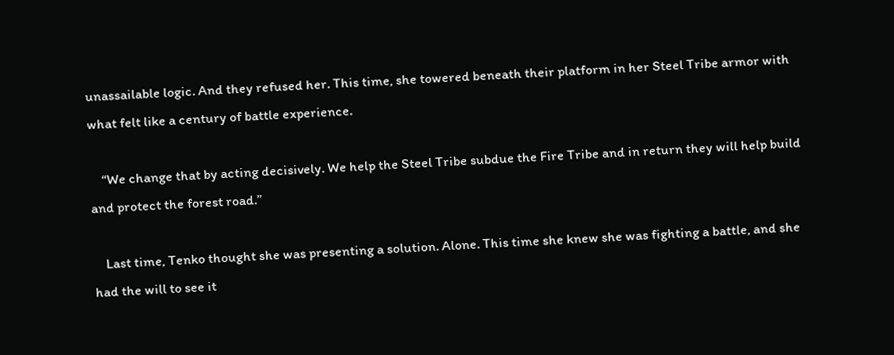unassailable logic. And they refused her. This time, she towered beneath their platform in her Steel Tribe armor with what felt like a century of battle experience.

    “We change that by acting decisively. We help the Steel Tribe subdue the Fire Tribe and in return they will help build and protect the forest road.”

    Last time, Tenko thought she was presenting a solution. Alone. This time she knew she was fighting a battle, and she had the will to see it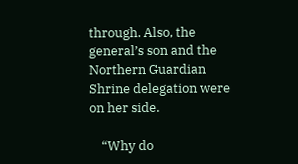through. Also, the general’s son and the Northern Guardian Shrine delegation were on her side.

    “Why do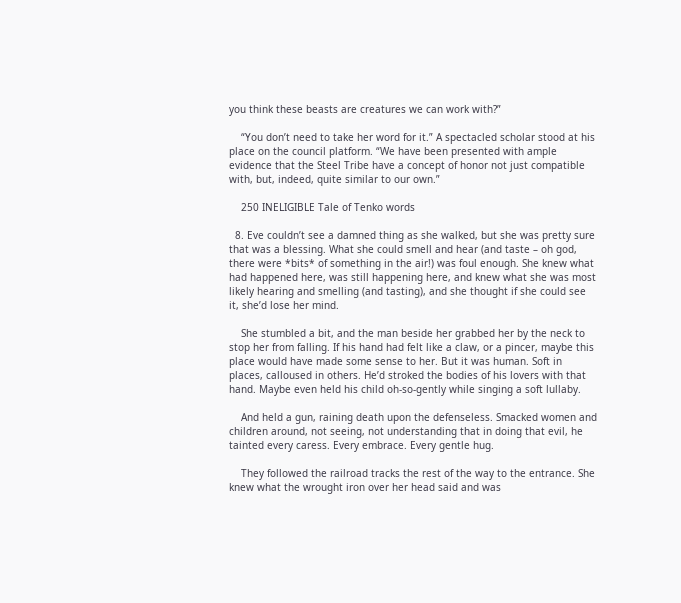you think these beasts are creatures we can work with?”

    “You don’t need to take her word for it.” A spectacled scholar stood at his place on the council platform. “We have been presented with ample evidence that the Steel Tribe have a concept of honor not just compatible with, but, indeed, quite similar to our own.”

    250 INELIGIBLE Tale of Tenko words

  8. Eve couldn’t see a damned thing as she walked, but she was pretty sure that was a blessing. What she could smell and hear (and taste – oh god, there were *bits* of something in the air!) was foul enough. She knew what had happened here, was still happening here, and knew what she was most likely hearing and smelling (and tasting), and she thought if she could see it, she’d lose her mind.

    She stumbled a bit, and the man beside her grabbed her by the neck to stop her from falling. If his hand had felt like a claw, or a pincer, maybe this place would have made some sense to her. But it was human. Soft in places, calloused in others. He’d stroked the bodies of his lovers with that hand. Maybe even held his child oh-so-gently while singing a soft lullaby.

    And held a gun, raining death upon the defenseless. Smacked women and children around, not seeing, not understanding that in doing that evil, he tainted every caress. Every embrace. Every gentle hug.

    They followed the railroad tracks the rest of the way to the entrance. She knew what the wrought iron over her head said and was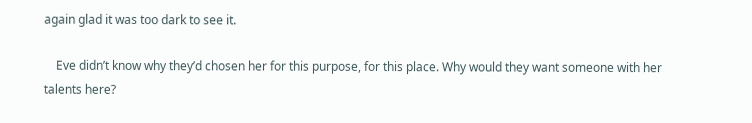again glad it was too dark to see it.

    Eve didn’t know why they’d chosen her for this purpose, for this place. Why would they want someone with her talents here?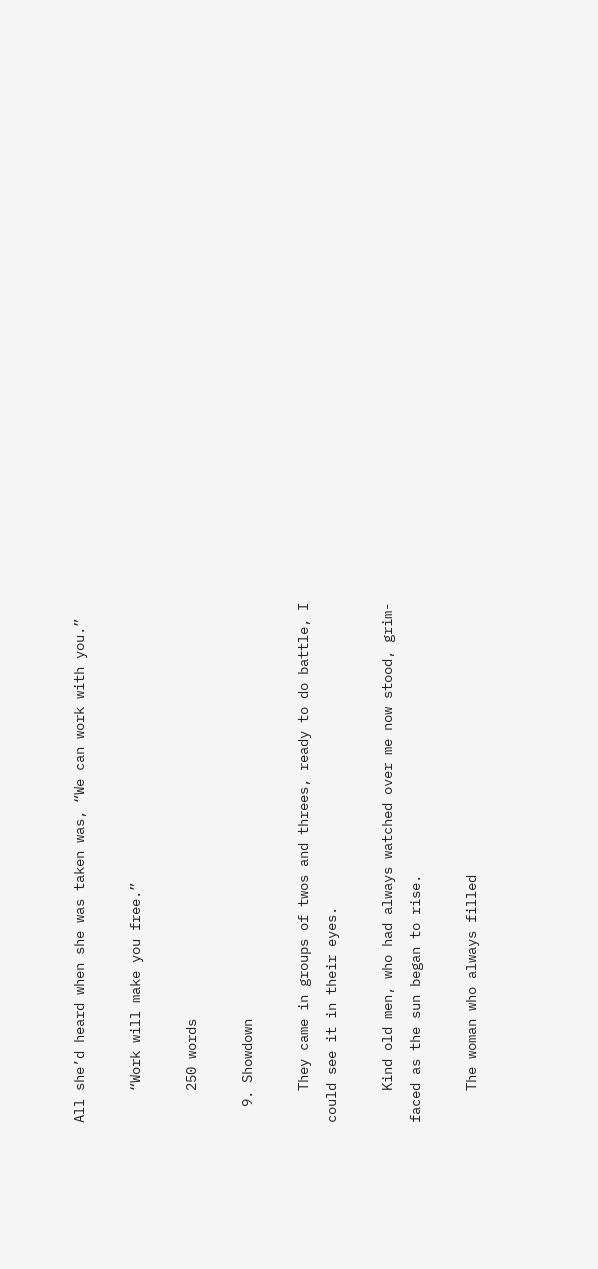All she’d heard when she was taken was, “We can work with you.”

    “Work will make you free.”

    250 words

  9. Showdown

    They came in groups of twos and threes, ready to do battle, I could see it in their eyes.

    Kind old men, who had always watched over me now stood, grim-faced as the sun began to rise.

    The woman who always filled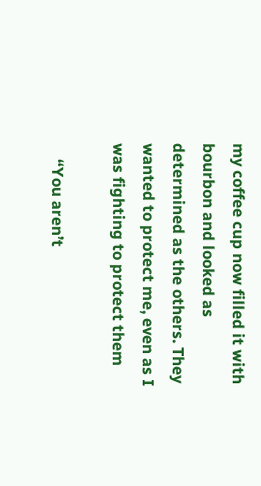my coffee cup now filled it with bourbon and looked as determined as the others. They wanted to protect me, even as I was fighting to protect them

    “You aren’t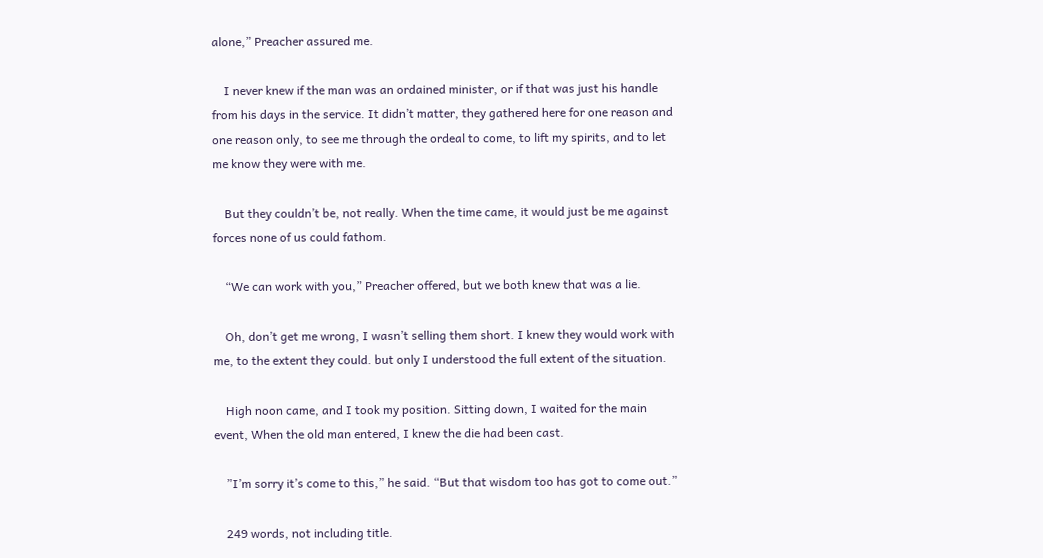alone,” Preacher assured me.

    I never knew if the man was an ordained minister, or if that was just his handle from his days in the service. It didn’t matter, they gathered here for one reason and one reason only, to see me through the ordeal to come, to lift my spirits, and to let me know they were with me.

    But they couldn’t be, not really. When the time came, it would just be me against forces none of us could fathom.

    “We can work with you,” Preacher offered, but we both knew that was a lie.

    Oh, don’t get me wrong, I wasn’t selling them short. I knew they would work with me, to the extent they could. but only I understood the full extent of the situation.

    High noon came, and I took my position. Sitting down, I waited for the main event, When the old man entered, I knew the die had been cast.

    ”I’m sorry it’s come to this,” he said. “But that wisdom too has got to come out.”

    249 words, not including title.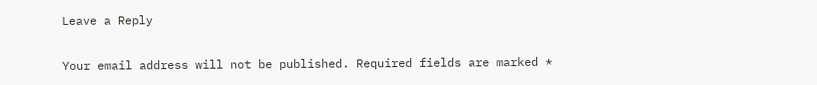Leave a Reply

Your email address will not be published. Required fields are marked *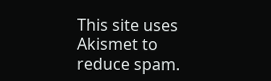This site uses Akismet to reduce spam.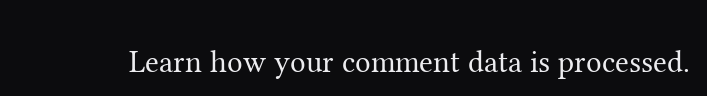Learn how your comment data is processed.